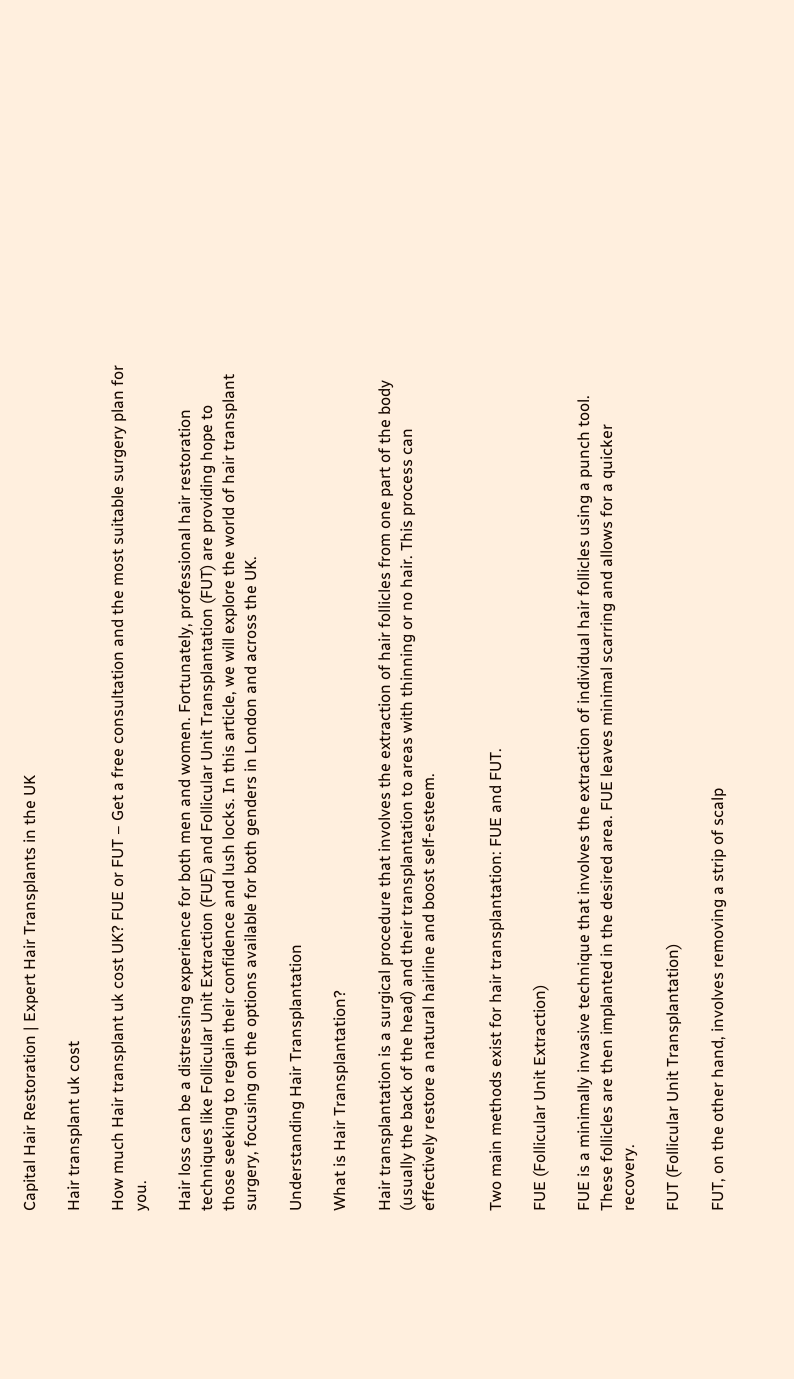Capital Hair Restoration | Expert Hair Transplants in the UK

Hair transplant uk cost

How much Hair transplant uk cost UK? FUE or FUT – Get a free consultation and the most suitable surgery plan for you.

Hair loss can be a distressing experience for both men and women. Fortunately, professional hair restoration techniques like Follicular Unit Extraction (FUE) and Follicular Unit Transplantation (FUT) are providing hope to those seeking to regain their confidence and lush locks. In this article, we will explore the world of hair transplant surgery, focusing on the options available for both genders in London and across the UK.

Understanding Hair Transplantation

What is Hair Transplantation?

Hair transplantation is a surgical procedure that involves the extraction of hair follicles from one part of the body (usually the back of the head) and their transplantation to areas with thinning or no hair. This process can effectively restore a natural hairline and boost self-esteem.


Two main methods exist for hair transplantation: FUE and FUT.

FUE (Follicular Unit Extraction)

FUE is a minimally invasive technique that involves the extraction of individual hair follicles using a punch tool. These follicles are then implanted in the desired area. FUE leaves minimal scarring and allows for a quicker recovery.

FUT (Follicular Unit Transplantation)

FUT, on the other hand, involves removing a strip of scalp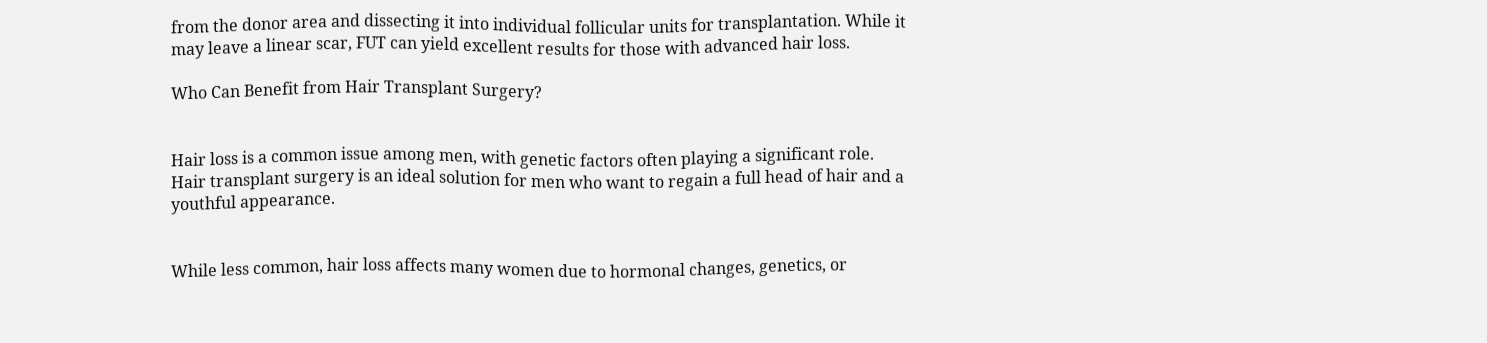from the donor area and dissecting it into individual follicular units for transplantation. While it may leave a linear scar, FUT can yield excellent results for those with advanced hair loss.

Who Can Benefit from Hair Transplant Surgery?


Hair loss is a common issue among men, with genetic factors often playing a significant role. Hair transplant surgery is an ideal solution for men who want to regain a full head of hair and a youthful appearance.


While less common, hair loss affects many women due to hormonal changes, genetics, or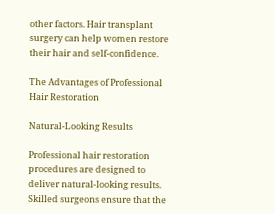other factors. Hair transplant surgery can help women restore their hair and self-confidence.

The Advantages of Professional Hair Restoration

Natural-Looking Results

Professional hair restoration procedures are designed to deliver natural-looking results. Skilled surgeons ensure that the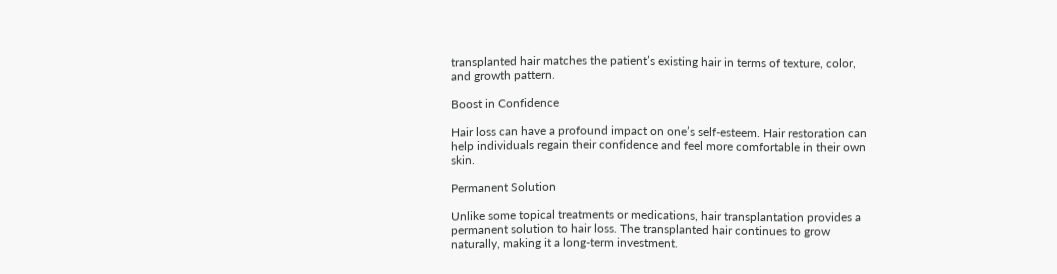transplanted hair matches the patient’s existing hair in terms of texture, color, and growth pattern.

Boost in Confidence

Hair loss can have a profound impact on one’s self-esteem. Hair restoration can help individuals regain their confidence and feel more comfortable in their own skin.

Permanent Solution

Unlike some topical treatments or medications, hair transplantation provides a permanent solution to hair loss. The transplanted hair continues to grow naturally, making it a long-term investment.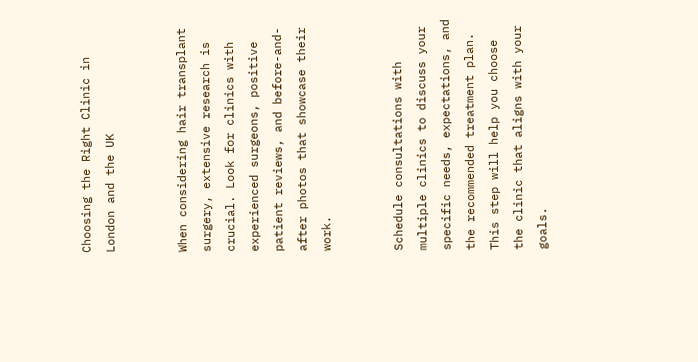Choosing the Right Clinic in London and the UK


When considering hair transplant surgery, extensive research is crucial. Look for clinics with experienced surgeons, positive patient reviews, and before-and-after photos that showcase their work.


Schedule consultations with multiple clinics to discuss your specific needs, expectations, and the recommended treatment plan. This step will help you choose the clinic that aligns with your goals.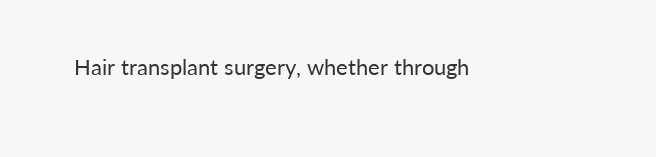Hair transplant surgery, whether through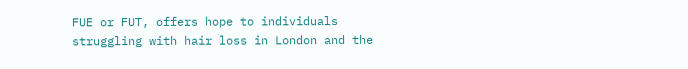FUE or FUT, offers hope to individuals struggling with hair loss in London and the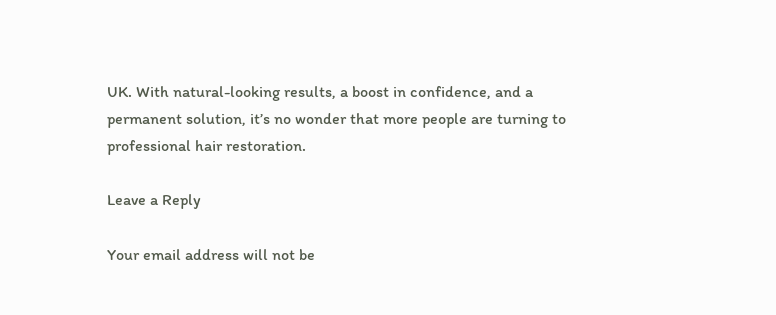UK. With natural-looking results, a boost in confidence, and a permanent solution, it’s no wonder that more people are turning to professional hair restoration.

Leave a Reply

Your email address will not be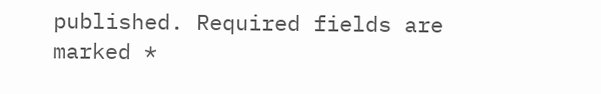published. Required fields are marked *